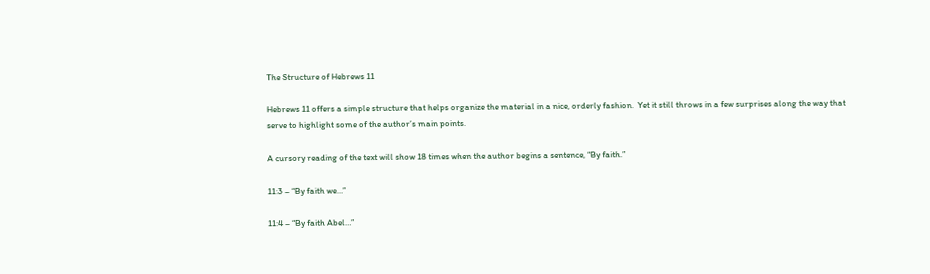The Structure of Hebrews 11

Hebrews 11 offers a simple structure that helps organize the material in a nice, orderly fashion.  Yet it still throws in a few surprises along the way that serve to highlight some of the author’s main points.

A cursory reading of the text will show 18 times when the author begins a sentence, “By faith.”

11:3 – “By faith we…”

11:4 – “By faith Abel…”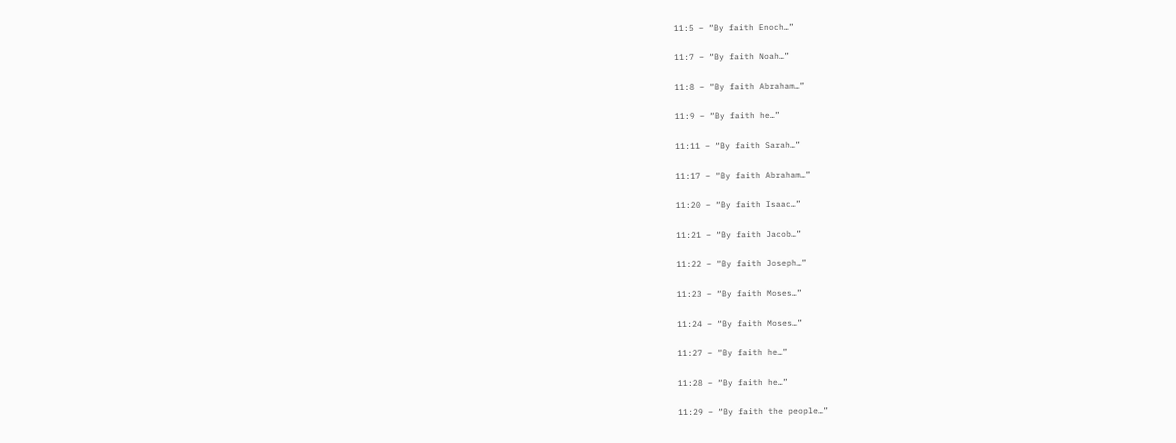11:5 – “By faith Enoch…”

11:7 – “By faith Noah…”

11:8 – “By faith Abraham…”

11:9 – “By faith he…”

11:11 – “By faith Sarah…”

11:17 – “By faith Abraham…”

11:20 – “By faith Isaac…”

11:21 – “By faith Jacob…”

11:22 – “By faith Joseph…”

11:23 – “By faith Moses…”

11:24 – “By faith Moses…”

11:27 – “By faith he…”

11:28 – “By faith he…”

11:29 – “By faith the people…”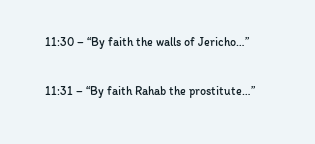11:30 – “By faith the walls of Jericho…”

11:31 – “By faith Rahab the prostitute…”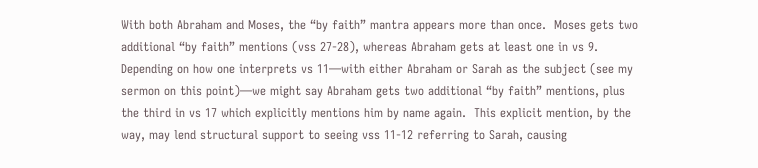With both Abraham and Moses, the “by faith” mantra appears more than once.  Moses gets two additional “by faith” mentions (vss 27-28), whereas Abraham gets at least one in vs 9.  Depending on how one interprets vs 11—with either Abraham or Sarah as the subject (see my sermon on this point)—we might say Abraham gets two additional “by faith” mentions, plus the third in vs 17 which explicitly mentions him by name again.  This explicit mention, by the way, may lend structural support to seeing vss 11-12 referring to Sarah, causing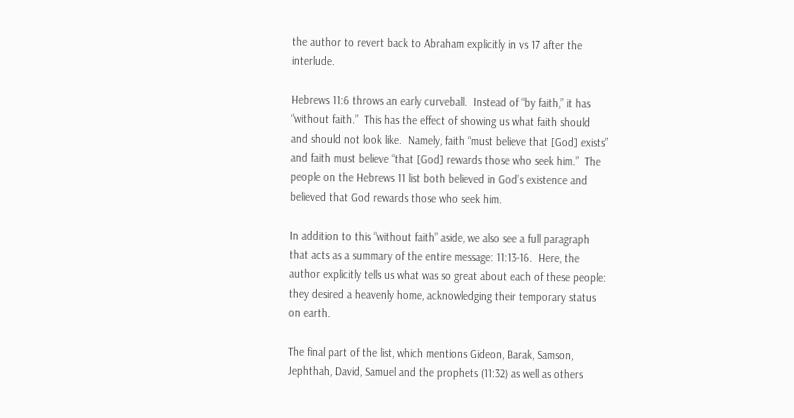the author to revert back to Abraham explicitly in vs 17 after the interlude.

Hebrews 11:6 throws an early curveball.  Instead of “by faith,” it has “without faith.”  This has the effect of showing us what faith should and should not look like.  Namely, faith “must believe that [God] exists” and faith must believe “that [God] rewards those who seek him.”  The people on the Hebrews 11 list both believed in God’s existence and believed that God rewards those who seek him.

In addition to this “without faith” aside, we also see a full paragraph that acts as a summary of the entire message: 11:13-16.  Here, the author explicitly tells us what was so great about each of these people: they desired a heavenly home, acknowledging their temporary status on earth.

The final part of the list, which mentions Gideon, Barak, Samson, Jephthah, David, Samuel and the prophets (11:32) as well as others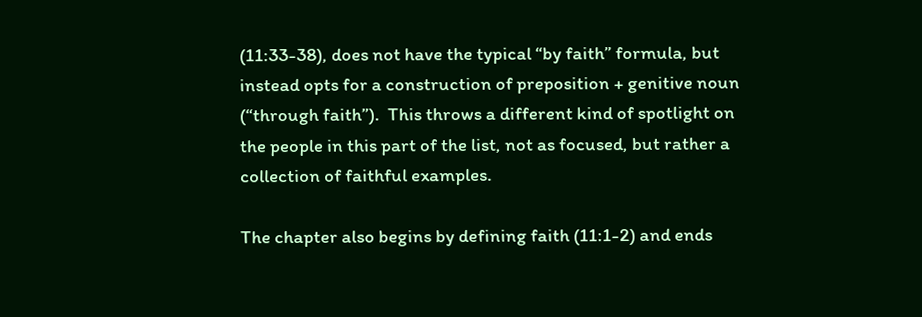(11:33-38), does not have the typical “by faith” formula, but instead opts for a construction of preposition + genitive noun (“through faith”).  This throws a different kind of spotlight on the people in this part of the list, not as focused, but rather a collection of faithful examples.

The chapter also begins by defining faith (11:1-2) and ends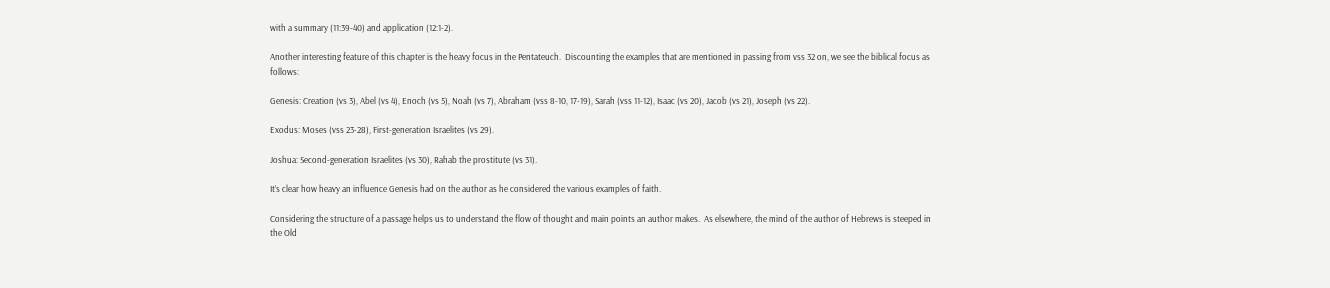with a summary (11:39-40) and application (12:1-2).

Another interesting feature of this chapter is the heavy focus in the Pentateuch.  Discounting the examples that are mentioned in passing from vss 32 on, we see the biblical focus as follows:

Genesis: Creation (vs 3), Abel (vs 4), Enoch (vs 5), Noah (vs 7), Abraham (vss 8-10, 17-19), Sarah (vss 11-12), Isaac (vs 20), Jacob (vs 21), Joseph (vs 22).

Exodus: Moses (vss 23-28), First-generation Israelites (vs 29).

Joshua: Second-generation Israelites (vs 30), Rahab the prostitute (vs 31).

It’s clear how heavy an influence Genesis had on the author as he considered the various examples of faith.

Considering the structure of a passage helps us to understand the flow of thought and main points an author makes.  As elsewhere, the mind of the author of Hebrews is steeped in the Old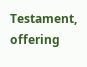Testament, offering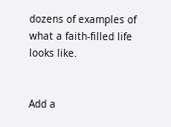dozens of examples of what a faith-filled life looks like.


Add a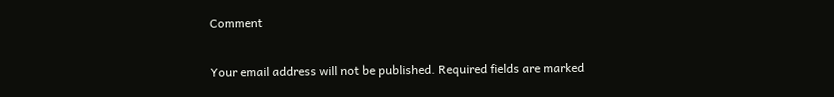Comment

Your email address will not be published. Required fields are marked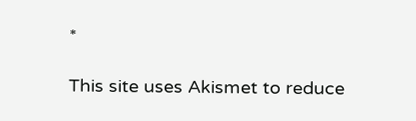*

This site uses Akismet to reduce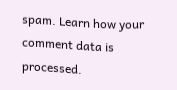spam. Learn how your comment data is processed.